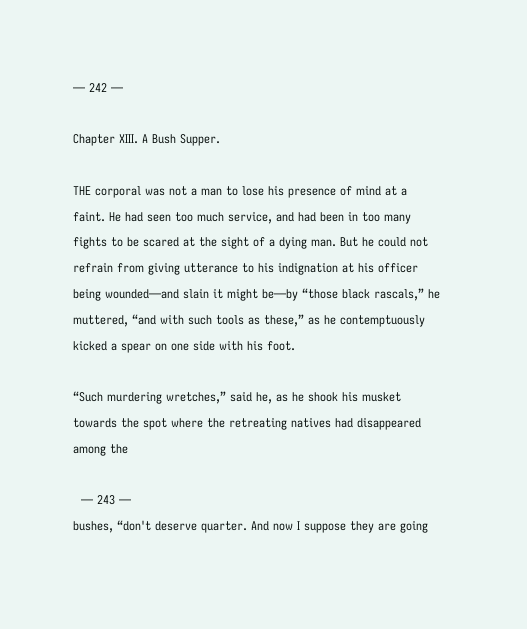― 242 ―

Chapter XIII. A Bush Supper.

THE corporal was not a man to lose his presence of mind at a faint. He had seen too much service, and had been in too many fights to be scared at the sight of a dying man. But he could not refrain from giving utterance to his indignation at his officer being wounded—and slain it might be—by “those black rascals,” he muttered, “and with such tools as these,” as he contemptuously kicked a spear on one side with his foot.

“Such murdering wretches,” said he, as he shook his musket towards the spot where the retreating natives had disappeared among the

  ― 243 ―
bushes, “don't deserve quarter. And now I suppose they are going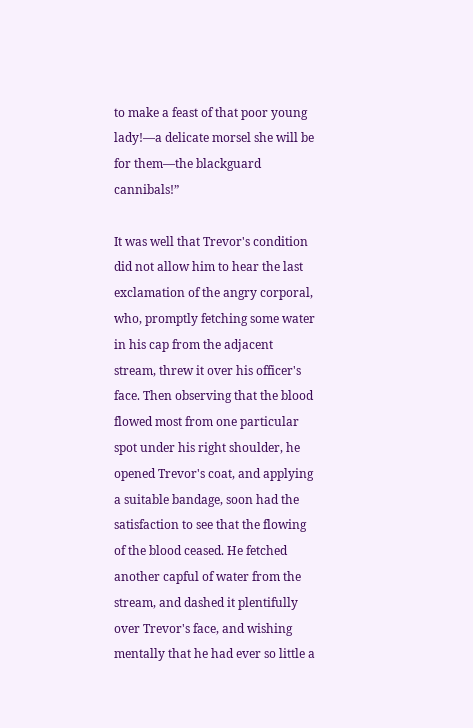to make a feast of that poor young lady!—a delicate morsel she will be for them—the blackguard cannibals!”

It was well that Trevor's condition did not allow him to hear the last exclamation of the angry corporal, who, promptly fetching some water in his cap from the adjacent stream, threw it over his officer's face. Then observing that the blood flowed most from one particular spot under his right shoulder, he opened Trevor's coat, and applying a suitable bandage, soon had the satisfaction to see that the flowing of the blood ceased. He fetched another capful of water from the stream, and dashed it plentifully over Trevor's face, and wishing mentally that he had ever so little a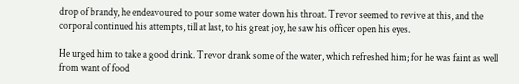drop of brandy, he endeavoured to pour some water down his throat. Trevor seemed to revive at this, and the corporal continued his attempts, till at last, to his great joy, he saw his officer open his eyes.

He urged him to take a good drink. Trevor drank some of the water, which refreshed him; for he was faint as well from want of food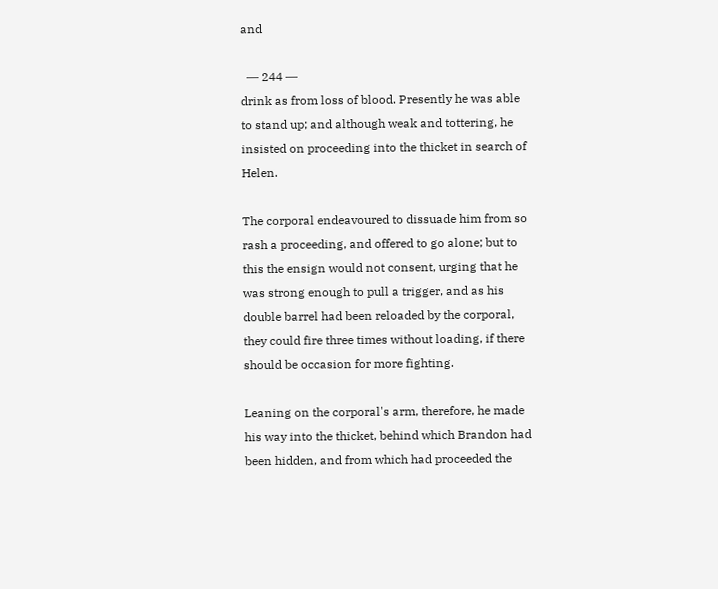and

  ― 244 ―
drink as from loss of blood. Presently he was able to stand up; and although weak and tottering, he insisted on proceeding into the thicket in search of Helen.

The corporal endeavoured to dissuade him from so rash a proceeding, and offered to go alone; but to this the ensign would not consent, urging that he was strong enough to pull a trigger, and as his double barrel had been reloaded by the corporal, they could fire three times without loading, if there should be occasion for more fighting.

Leaning on the corporal's arm, therefore, he made his way into the thicket, behind which Brandon had been hidden, and from which had proceeded the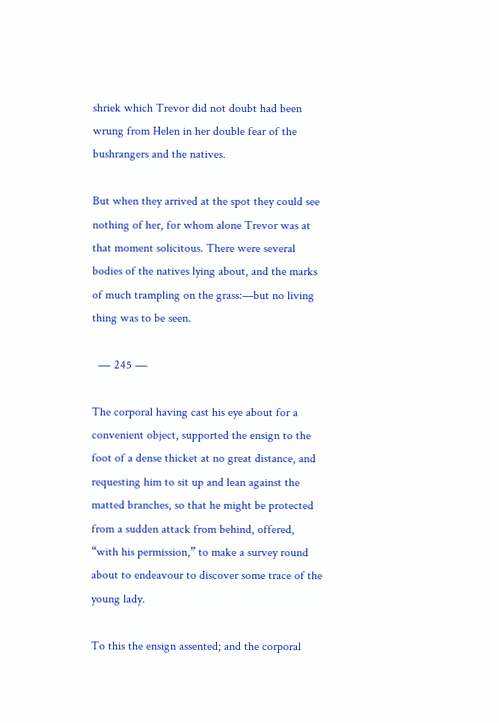shriek which Trevor did not doubt had been wrung from Helen in her double fear of the bushrangers and the natives.

But when they arrived at the spot they could see nothing of her, for whom alone Trevor was at that moment solicitous. There were several bodies of the natives lying about, and the marks of much trampling on the grass:—but no living thing was to be seen.

  ― 245 ―

The corporal having cast his eye about for a convenient object, supported the ensign to the foot of a dense thicket at no great distance, and requesting him to sit up and lean against the matted branches, so that he might be protected from a sudden attack from behind, offered, “with his permission,” to make a survey round about to endeavour to discover some trace of the young lady.

To this the ensign assented; and the corporal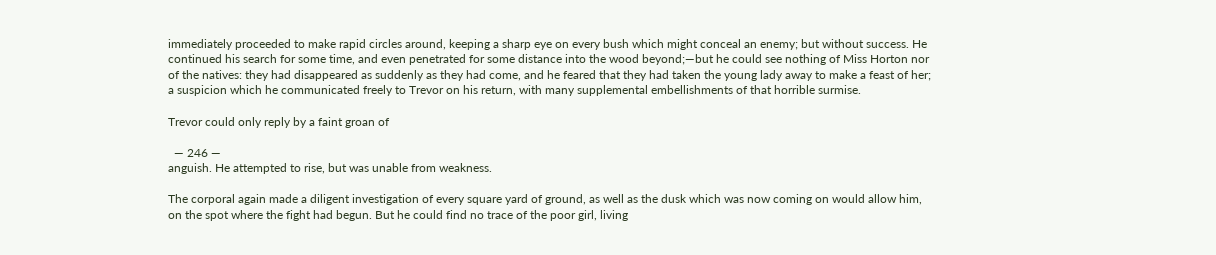immediately proceeded to make rapid circles around, keeping a sharp eye on every bush which might conceal an enemy; but without success. He continued his search for some time, and even penetrated for some distance into the wood beyond;—but he could see nothing of Miss Horton nor of the natives: they had disappeared as suddenly as they had come, and he feared that they had taken the young lady away to make a feast of her; a suspicion which he communicated freely to Trevor on his return, with many supplemental embellishments of that horrible surmise.

Trevor could only reply by a faint groan of

  ― 246 ―
anguish. He attempted to rise, but was unable from weakness.

The corporal again made a diligent investigation of every square yard of ground, as well as the dusk which was now coming on would allow him, on the spot where the fight had begun. But he could find no trace of the poor girl, living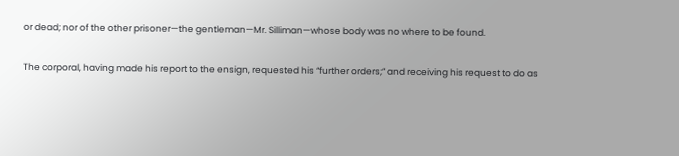or dead; nor of the other prisoner—the gentleman—Mr. Silliman—whose body was no where to be found.

The corporal, having made his report to the ensign, requested his “further orders;” and receiving his request to do as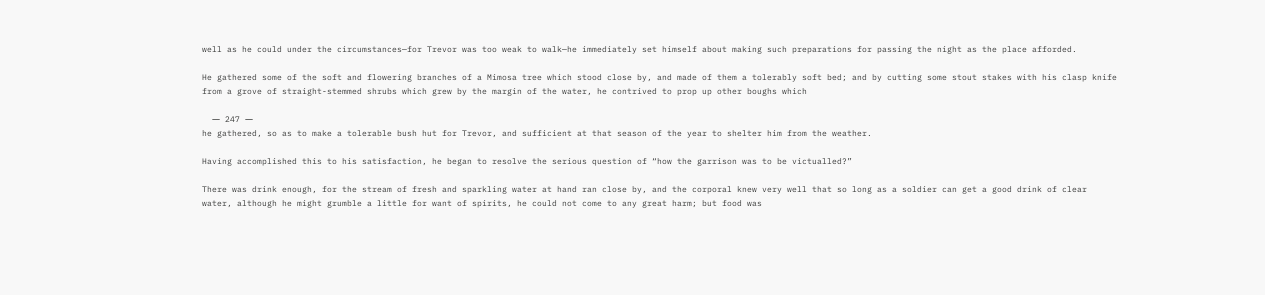well as he could under the circumstances—for Trevor was too weak to walk—he immediately set himself about making such preparations for passing the night as the place afforded.

He gathered some of the soft and flowering branches of a Mimosa tree which stood close by, and made of them a tolerably soft bed; and by cutting some stout stakes with his clasp knife from a grove of straight-stemmed shrubs which grew by the margin of the water, he contrived to prop up other boughs which

  ― 247 ―
he gathered, so as to make a tolerable bush hut for Trevor, and sufficient at that season of the year to shelter him from the weather.

Having accomplished this to his satisfaction, he began to resolve the serious question of “how the garrison was to be victualled?”

There was drink enough, for the stream of fresh and sparkling water at hand ran close by, and the corporal knew very well that so long as a soldier can get a good drink of clear water, although he might grumble a little for want of spirits, he could not come to any great harm; but food was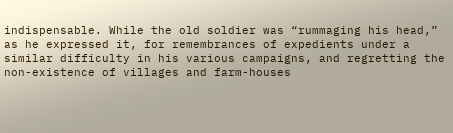indispensable. While the old soldier was “rummaging his head,” as he expressed it, for remembrances of expedients under a similar difficulty in his various campaigns, and regretting the non-existence of villages and farm-houses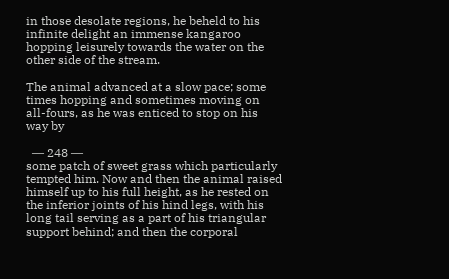in those desolate regions, he beheld to his infinite delight an immense kangaroo hopping leisurely towards the water on the other side of the stream.

The animal advanced at a slow pace; some times hopping and sometimes moving on all-fours, as he was enticed to stop on his way by

  ― 248 ―
some patch of sweet grass which particularly tempted him. Now and then the animal raised himself up to his full height, as he rested on the inferior joints of his hind legs, with his long tail serving as a part of his triangular support behind; and then the corporal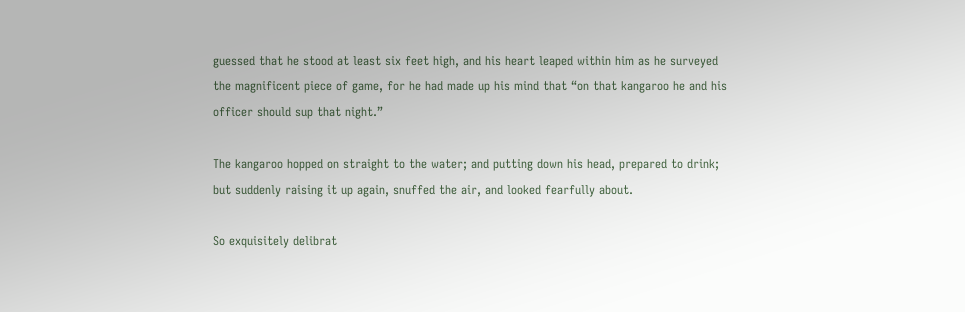guessed that he stood at least six feet high, and his heart leaped within him as he surveyed the magnificent piece of game, for he had made up his mind that “on that kangaroo he and his officer should sup that night.”

The kangaroo hopped on straight to the water; and putting down his head, prepared to drink; but suddenly raising it up again, snuffed the air, and looked fearfully about.

So exquisitely delibrat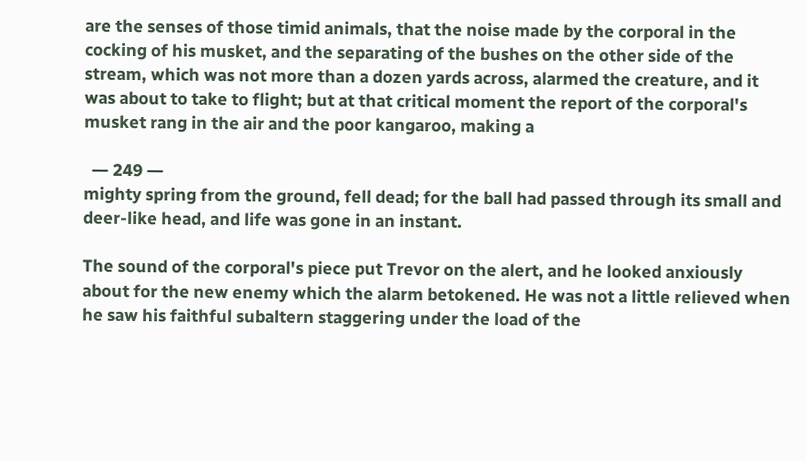are the senses of those timid animals, that the noise made by the corporal in the cocking of his musket, and the separating of the bushes on the other side of the stream, which was not more than a dozen yards across, alarmed the creature, and it was about to take to flight; but at that critical moment the report of the corporal's musket rang in the air and the poor kangaroo, making a

  ― 249 ―
mighty spring from the ground, fell dead; for the ball had passed through its small and deer-like head, and life was gone in an instant.

The sound of the corporal's piece put Trevor on the alert, and he looked anxiously about for the new enemy which the alarm betokened. He was not a little relieved when he saw his faithful subaltern staggering under the load of the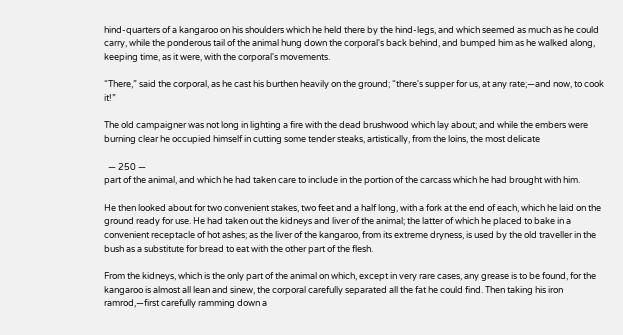hind-quarters of a kangaroo on his shoulders which he held there by the hind-legs, and which seemed as much as he could carry, while the ponderous tail of the animal hung down the corporal's back behind, and bumped him as he walked along, keeping time, as it were, with the corporal's movements.

“There,” said the corporal, as he cast his burthen heavily on the ground; “there's supper for us, at any rate;—and now, to cook it!”

The old campaigner was not long in lighting a fire with the dead brushwood which lay about; and while the embers were burning clear he occupied himself in cutting some tender steaks, artistically, from the loins, the most delicate

  ― 250 ―
part of the animal, and which he had taken care to include in the portion of the carcass which he had brought with him.

He then looked about for two convenient stakes, two feet and a half long, with a fork at the end of each, which he laid on the ground ready for use. He had taken out the kidneys and liver of the animal; the latter of which he placed to bake in a convenient receptacle of hot ashes; as the liver of the kangaroo, from its extreme dryness, is used by the old traveller in the bush as a substitute for bread to eat with the other part of the flesh.

From the kidneys, which is the only part of the animal on which, except in very rare cases, any grease is to be found, for the kangaroo is almost all lean and sinew, the corporal carefully separated all the fat he could find. Then taking his iron ramrod,—first carefully ramming down a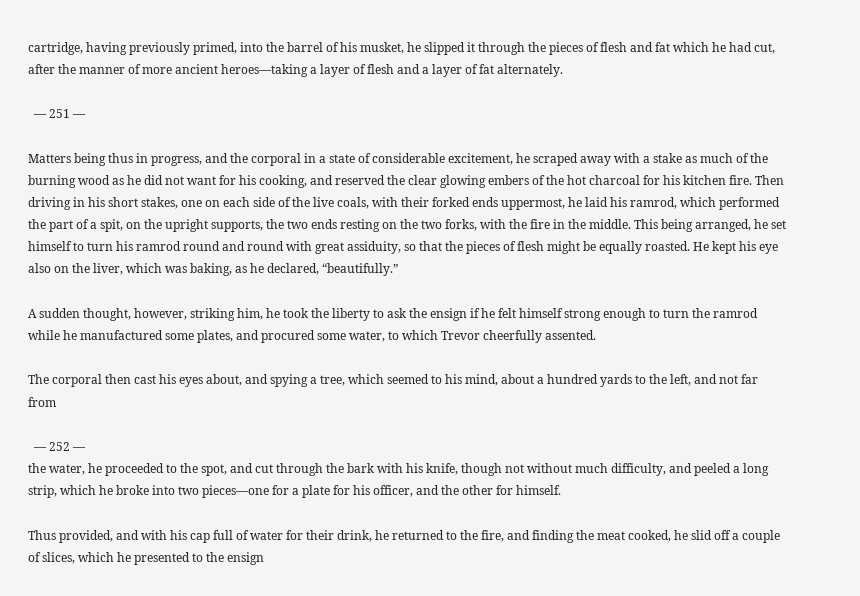cartridge, having previously primed, into the barrel of his musket, he slipped it through the pieces of flesh and fat which he had cut, after the manner of more ancient heroes—taking a layer of flesh and a layer of fat alternately.

  ― 251 ―

Matters being thus in progress, and the corporal in a state of considerable excitement, he scraped away with a stake as much of the burning wood as he did not want for his cooking, and reserved the clear glowing embers of the hot charcoal for his kitchen fire. Then driving in his short stakes, one on each side of the live coals, with their forked ends uppermost, he laid his ramrod, which performed the part of a spit, on the upright supports, the two ends resting on the two forks, with the fire in the middle. This being arranged, he set himself to turn his ramrod round and round with great assiduity, so that the pieces of flesh might be equally roasted. He kept his eye also on the liver, which was baking, as he declared, “beautifully.”

A sudden thought, however, striking him, he took the liberty to ask the ensign if he felt himself strong enough to turn the ramrod while he manufactured some plates, and procured some water, to which Trevor cheerfully assented.

The corporal then cast his eyes about, and spying a tree, which seemed to his mind, about a hundred yards to the left, and not far from

  ― 252 ―
the water, he proceeded to the spot, and cut through the bark with his knife, though not without much difficulty, and peeled a long strip, which he broke into two pieces—one for a plate for his officer, and the other for himself.

Thus provided, and with his cap full of water for their drink, he returned to the fire, and finding the meat cooked, he slid off a couple of slices, which he presented to the ensign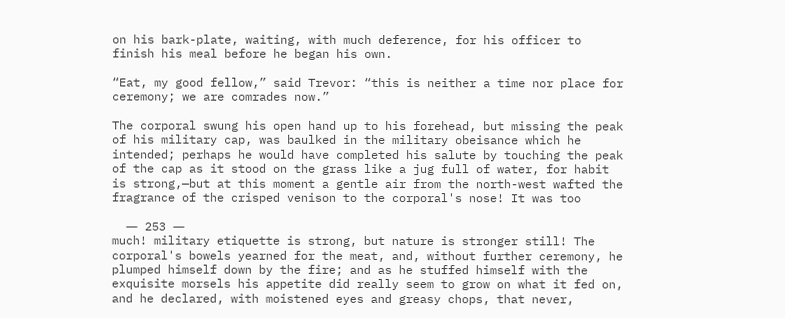on his bark-plate, waiting, with much deference, for his officer to finish his meal before he began his own.

“Eat, my good fellow,” said Trevor: “this is neither a time nor place for ceremony; we are comrades now.”

The corporal swung his open hand up to his forehead, but missing the peak of his military cap, was baulked in the military obeisance which he intended; perhaps he would have completed his salute by touching the peak of the cap as it stood on the grass like a jug full of water, for habit is strong,—but at this moment a gentle air from the north-west wafted the fragrance of the crisped venison to the corporal's nose! It was too

  ― 253 ―
much! military etiquette is strong, but nature is stronger still! The corporal's bowels yearned for the meat, and, without further ceremony, he plumped himself down by the fire; and as he stuffed himself with the exquisite morsels his appetite did really seem to grow on what it fed on, and he declared, with moistened eyes and greasy chops, that never,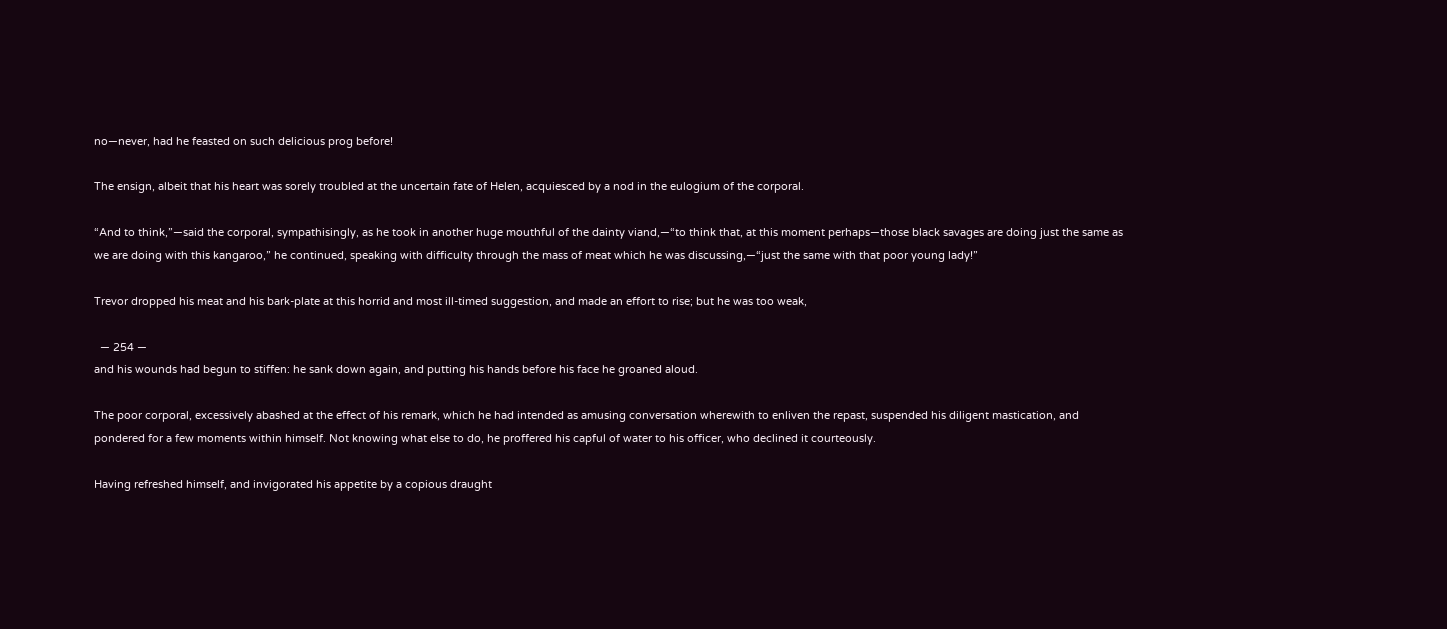no—never, had he feasted on such delicious prog before!

The ensign, albeit that his heart was sorely troubled at the uncertain fate of Helen, acquiesced by a nod in the eulogium of the corporal.

“And to think,”—said the corporal, sympathisingly, as he took in another huge mouthful of the dainty viand,—“to think that, at this moment perhaps—those black savages are doing just the same as we are doing with this kangaroo,” he continued, speaking with difficulty through the mass of meat which he was discussing,—“just the same with that poor young lady!”

Trevor dropped his meat and his bark-plate at this horrid and most ill-timed suggestion, and made an effort to rise; but he was too weak,

  ― 254 ―
and his wounds had begun to stiffen: he sank down again, and putting his hands before his face he groaned aloud.

The poor corporal, excessively abashed at the effect of his remark, which he had intended as amusing conversation wherewith to enliven the repast, suspended his diligent mastication, and pondered for a few moments within himself. Not knowing what else to do, he proffered his capful of water to his officer, who declined it courteously.

Having refreshed himself, and invigorated his appetite by a copious draught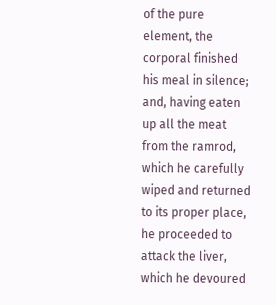of the pure element, the corporal finished his meal in silence; and, having eaten up all the meat from the ramrod, which he carefully wiped and returned to its proper place, he proceeded to attack the liver, which he devoured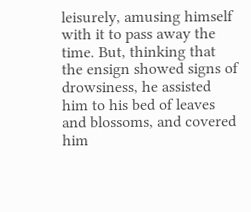leisurely, amusing himself with it to pass away the time. But, thinking that the ensign showed signs of drowsiness, he assisted him to his bed of leaves and blossoms, and covered him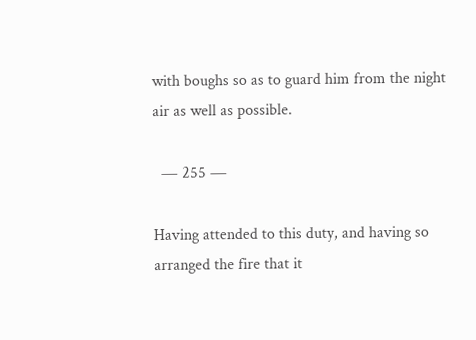with boughs so as to guard him from the night air as well as possible.

  ― 255 ―

Having attended to this duty, and having so arranged the fire that it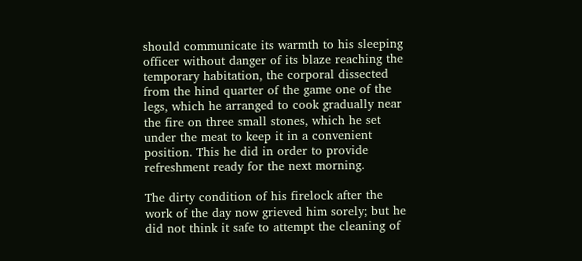should communicate its warmth to his sleeping officer without danger of its blaze reaching the temporary habitation, the corporal dissected from the hind quarter of the game one of the legs, which he arranged to cook gradually near the fire on three small stones, which he set under the meat to keep it in a convenient position. This he did in order to provide refreshment ready for the next morning.

The dirty condition of his firelock after the work of the day now grieved him sorely; but he did not think it safe to attempt the cleaning of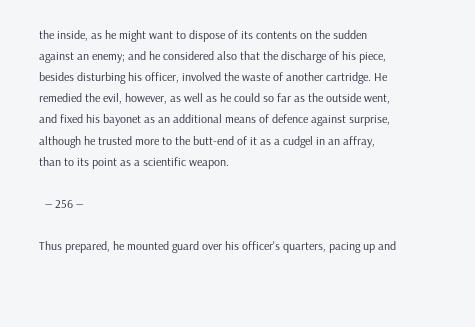the inside, as he might want to dispose of its contents on the sudden against an enemy; and he considered also that the discharge of his piece, besides disturbing his officer, involved the waste of another cartridge. He remedied the evil, however, as well as he could so far as the outside went, and fixed his bayonet as an additional means of defence against surprise, although he trusted more to the butt-end of it as a cudgel in an affray, than to its point as a scientific weapon.

  ― 256 ―

Thus prepared, he mounted guard over his officer's quarters, pacing up and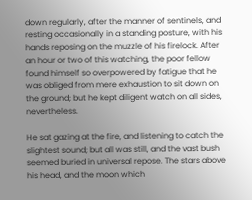down regularly, after the manner of sentinels, and resting occasionally in a standing posture, with his hands reposing on the muzzle of his firelock. After an hour or two of this watching, the poor fellow found himself so overpowered by fatigue that he was obliged from mere exhaustion to sit down on the ground; but he kept diligent watch on all sides, nevertheless.

He sat gazing at the fire, and listening to catch the slightest sound; but all was still, and the vast bush seemed buried in universal repose. The stars above his head, and the moon which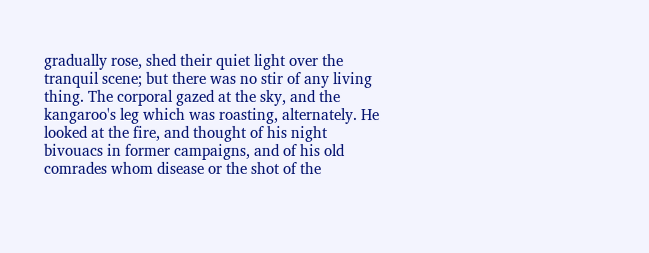gradually rose, shed their quiet light over the tranquil scene; but there was no stir of any living thing. The corporal gazed at the sky, and the kangaroo's leg which was roasting, alternately. He looked at the fire, and thought of his night bivouacs in former campaigns, and of his old comrades whom disease or the shot of the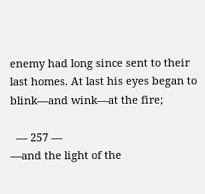enemy had long since sent to their last homes. At last his eyes began to blink—and wink—at the fire;

  ― 257 ―
—and the light of the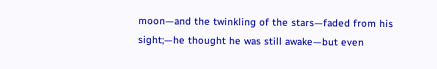moon—and the twinkling of the stars—faded from his sight;—he thought he was still awake—but even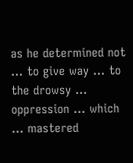as he determined not … to give way … to the drowsy … oppression … which … mastered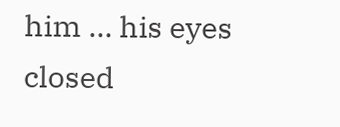him … his eyes closed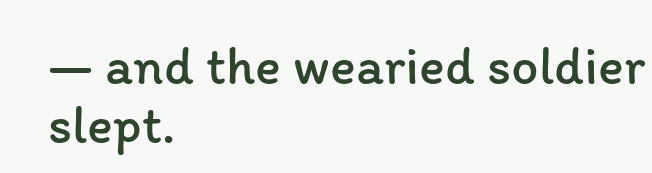— and the wearied soldier slept.